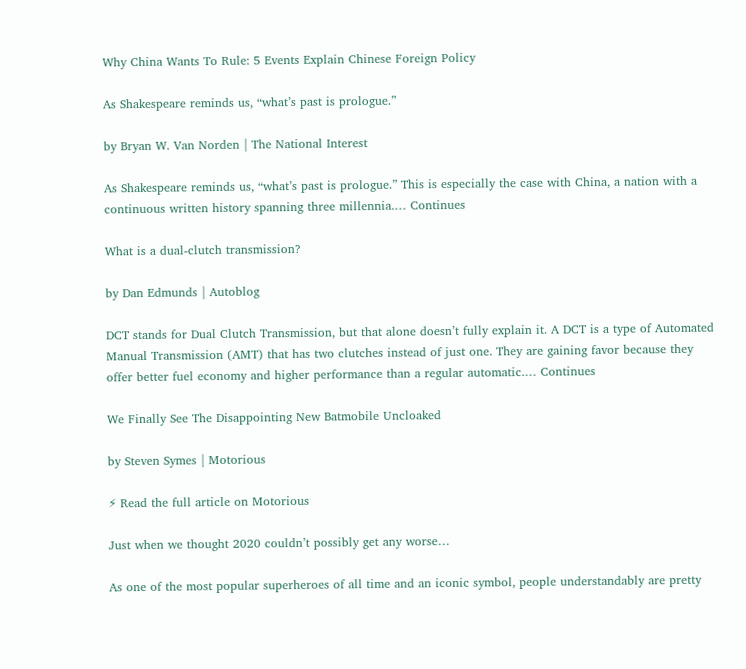Why China Wants To Rule: 5 Events Explain Chinese Foreign Policy

As Shakespeare reminds us, “what’s past is prologue.”

by Bryan W. Van Norden | The National Interest

As Shakespeare reminds us, “what’s past is prologue.” This is especially the case with China, a nation with a continuous written history spanning three millennia.… Continues

What is a dual-clutch transmission?

by Dan Edmunds | Autoblog

DCT stands for Dual Clutch Transmission, but that alone doesn’t fully explain it. A DCT is a type of Automated Manual Transmission (AMT) that has two clutches instead of just one. They are gaining favor because they offer better fuel economy and higher performance than a regular automatic.… Continues

We Finally See The Disappointing New Batmobile Uncloaked

by Steven Symes | Motorious

⚡ Read the full article on Motorious

Just when we thought 2020 couldn’t possibly get any worse…

As one of the most popular superheroes of all time and an iconic symbol, people understandably are pretty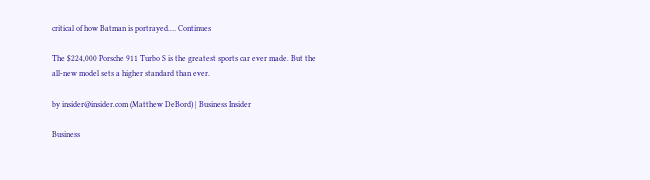critical of how Batman is portrayed.… Continues

The $224,000 Porsche 911 Turbo S is the greatest sports car ever made. But the all-new model sets a higher standard than ever.

by insider@insider.com (Matthew DeBord) | Business Insider

Business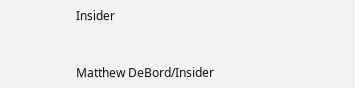Insider


Matthew DeBord/Insider